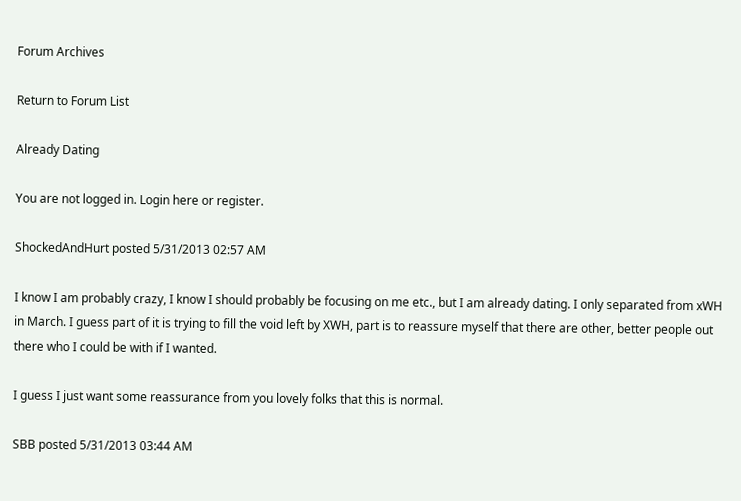Forum Archives

Return to Forum List

Already Dating

You are not logged in. Login here or register.

ShockedAndHurt posted 5/31/2013 02:57 AM

I know I am probably crazy, I know I should probably be focusing on me etc., but I am already dating. I only separated from xWH in March. I guess part of it is trying to fill the void left by XWH, part is to reassure myself that there are other, better people out there who I could be with if I wanted.

I guess I just want some reassurance from you lovely folks that this is normal.

SBB posted 5/31/2013 03:44 AM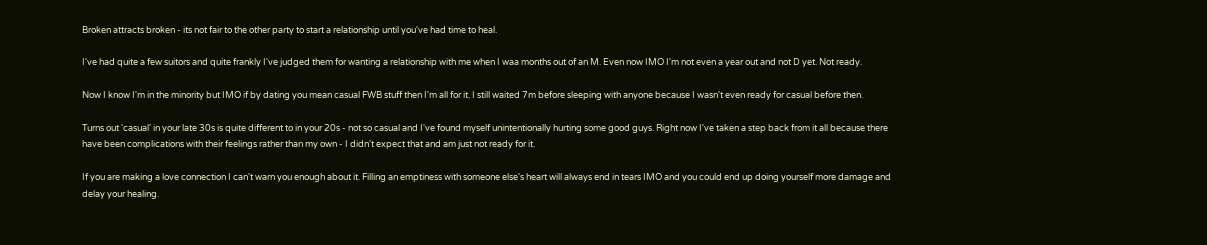Broken attracts broken - its not fair to the other party to start a relationship until you've had time to heal.

I've had quite a few suitors and quite frankly I've judged them for wanting a relationship with me when I waa months out of an M. Even now IMO I'm not even a year out and not D yet. Not ready.

Now I know I'm in the minority but IMO if by dating you mean casual FWB stuff then I'm all for it. I still waited 7m before sleeping with anyone because I wasn't even ready for casual before then.

Turns out 'casual' in your late 30s is quite different to in your 20s - not so casual and I've found myself unintentionally hurting some good guys. Right now I've taken a step back from it all because there have been complications with their feelings rather than my own - I didn't expect that and am just not ready for it.

If you are making a love connection I can't warn you enough about it. Filling an emptiness with someone else's heart will always end in tears IMO and you could end up doing yourself more damage and delay your healing.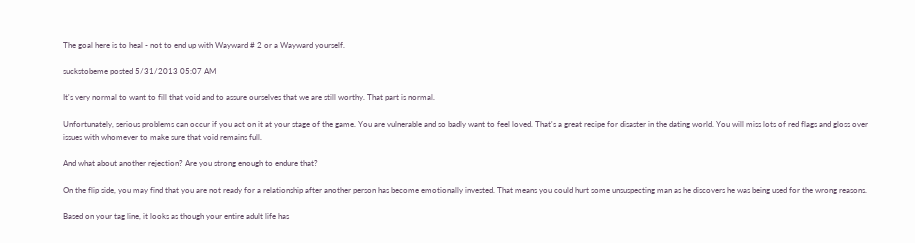The goal here is to heal - not to end up with Wayward # 2 or a Wayward yourself.

suckstobeme posted 5/31/2013 05:07 AM

It's very normal to want to fill that void and to assure ourselves that we are still worthy. That part is normal.

Unfortunately, serious problems can occur if you act on it at your stage of the game. You are vulnerable and so badly want to feel loved. That's a great recipe for disaster in the dating world. You will miss lots of red flags and gloss over issues with whomever to make sure that void remains full.

And what about another rejection? Are you strong enough to endure that?

On the flip side, you may find that you are not ready for a relationship after another person has become emotionally invested. That means you could hurt some unsuspecting man as he discovers he was being used for the wrong reasons.

Based on your tag line, it looks as though your entire adult life has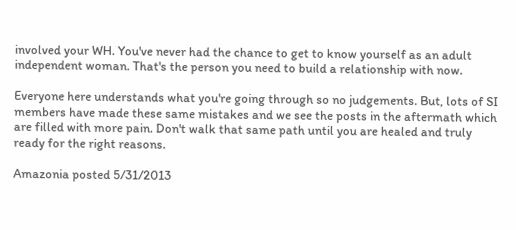involved your WH. You've never had the chance to get to know yourself as an adult independent woman. That's the person you need to build a relationship with now.

Everyone here understands what you're going through so no judgements. But, lots of SI members have made these same mistakes and we see the posts in the aftermath which are filled with more pain. Don't walk that same path until you are healed and truly ready for the right reasons.

Amazonia posted 5/31/2013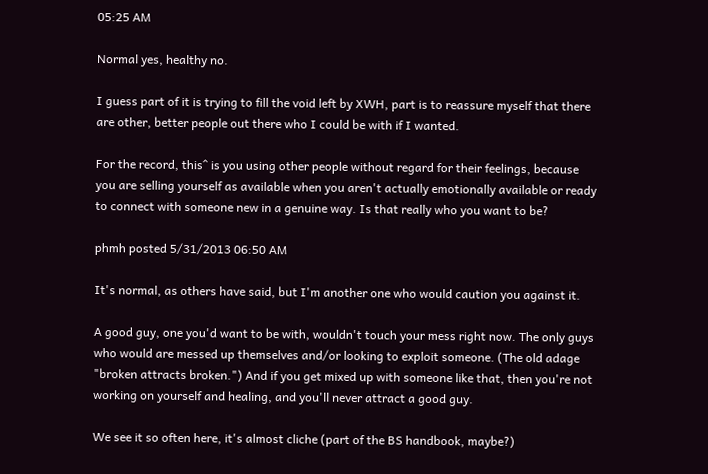05:25 AM

Normal yes, healthy no.

I guess part of it is trying to fill the void left by XWH, part is to reassure myself that there are other, better people out there who I could be with if I wanted.

For the record, this^ is you using other people without regard for their feelings, because you are selling yourself as available when you aren't actually emotionally available or ready to connect with someone new in a genuine way. Is that really who you want to be?

phmh posted 5/31/2013 06:50 AM

It's normal, as others have said, but I'm another one who would caution you against it.

A good guy, one you'd want to be with, wouldn't touch your mess right now. The only guys who would are messed up themselves and/or looking to exploit someone. (The old adage "broken attracts broken.") And if you get mixed up with someone like that, then you're not working on yourself and healing, and you'll never attract a good guy.

We see it so often here, it's almost cliche (part of the BS handbook, maybe?)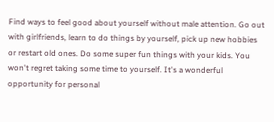Find ways to feel good about yourself without male attention. Go out with girlfriends, learn to do things by yourself, pick up new hobbies or restart old ones. Do some super fun things with your kids. You won't regret taking some time to yourself. It's a wonderful opportunity for personal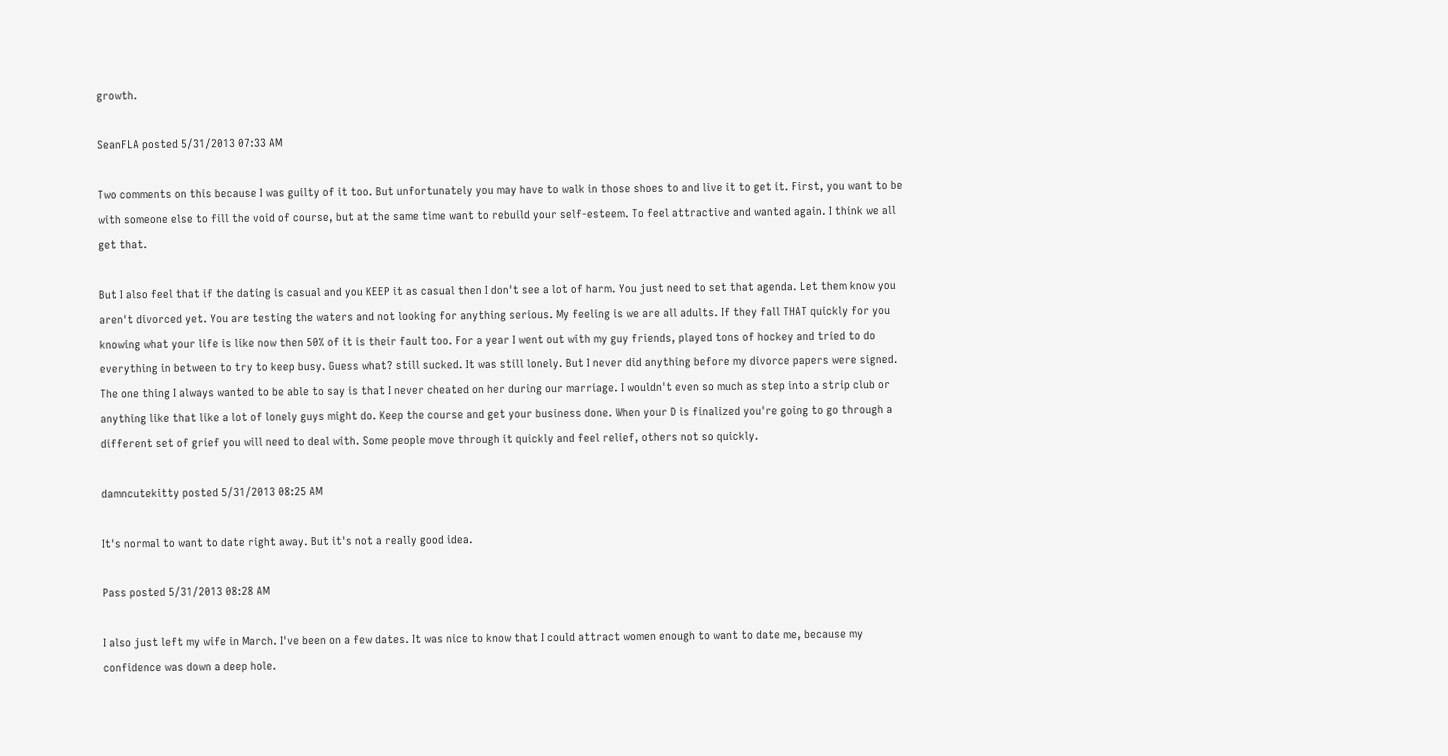growth.

SeanFLA posted 5/31/2013 07:33 AM

Two comments on this because I was guilty of it too. But unfortunately you may have to walk in those shoes to and live it to get it. First, you want to be with someone else to fill the void of course, but at the same time want to rebuild your self-esteem. To feel attractive and wanted again. I think we all get that.

But I also feel that if the dating is casual and you KEEP it as casual then I don't see a lot of harm. You just need to set that agenda. Let them know you aren't divorced yet. You are testing the waters and not looking for anything serious. My feeling is we are all adults. If they fall THAT quickly for you knowing what your life is like now then 50% of it is their fault too. For a year I went out with my guy friends, played tons of hockey and tried to do everything in between to try to keep busy. Guess what? still sucked. It was still lonely. But I never did anything before my divorce papers were signed. The one thing I always wanted to be able to say is that I never cheated on her during our marriage. I wouldn't even so much as step into a strip club or anything like that like a lot of lonely guys might do. Keep the course and get your business done. When your D is finalized you're going to go through a different set of grief you will need to deal with. Some people move through it quickly and feel relief, others not so quickly.

damncutekitty posted 5/31/2013 08:25 AM

It's normal to want to date right away. But it's not a really good idea.

Pass posted 5/31/2013 08:28 AM

I also just left my wife in March. I've been on a few dates. It was nice to know that I could attract women enough to want to date me, because my confidence was down a deep hole.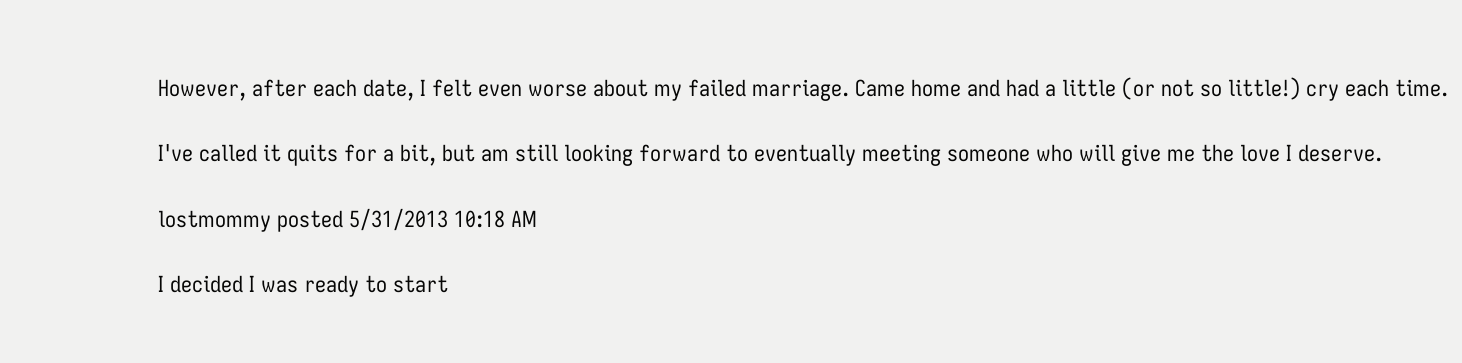However, after each date, I felt even worse about my failed marriage. Came home and had a little (or not so little!) cry each time.

I've called it quits for a bit, but am still looking forward to eventually meeting someone who will give me the love I deserve.

lostmommy posted 5/31/2013 10:18 AM

I decided I was ready to start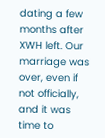dating a few months after XWH left. Our marriage was over, even if not officially, and it was time to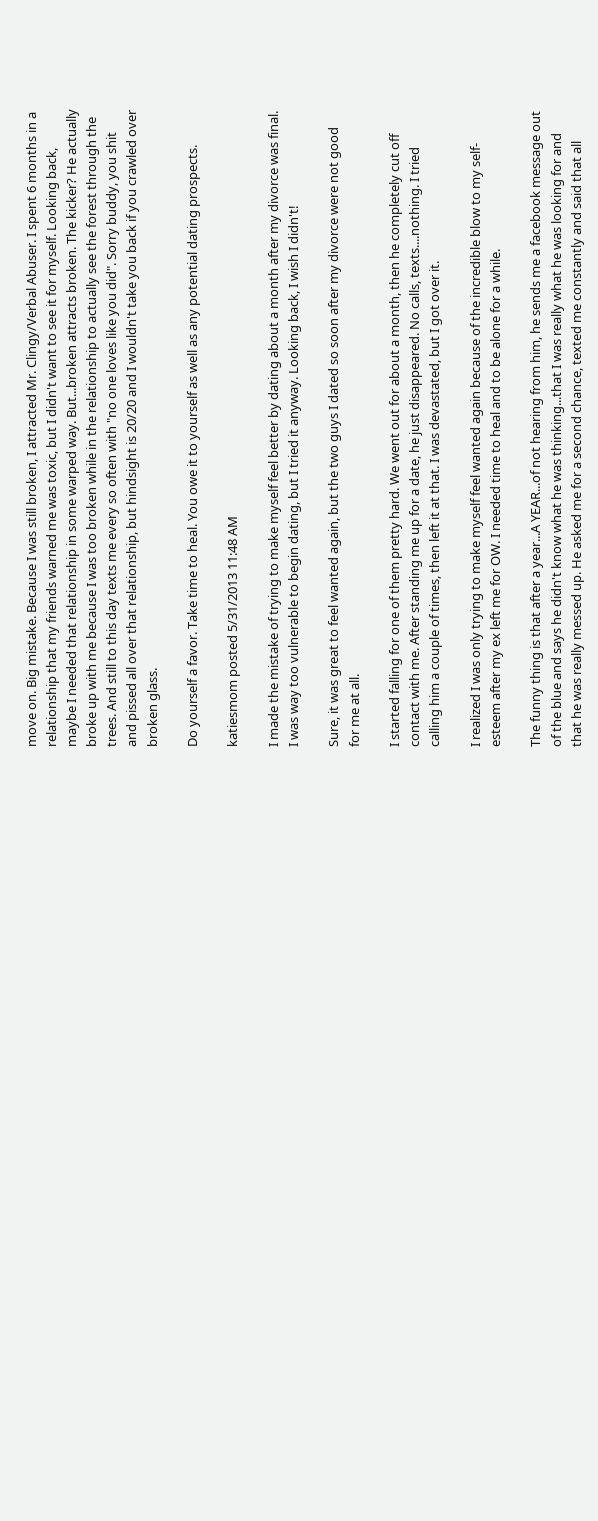move on. Big mistake. Because I was still broken, I attracted Mr. Clingy/Verbal Abuser. I spent 6 months in a relationship that my friends warned me was toxic, but I didn't want to see it for myself. Looking back, maybe I needed that relationship in some warped way. But...broken attracts broken. The kicker? He actually broke up with me because I was too broken while in the relationship to actually see the forest through the trees. And still to this day texts me every so often with "no one loves like you did". Sorry buddy, you shit and pissed all over that relationship, but hindsight is 20/20 and I wouldn't take you back if you crawled over broken glass.

Do yourself a favor. Take time to heal. You owe it to yourself as well as any potential dating prospects.

katiesmom posted 5/31/2013 11:48 AM

I made the mistake of trying to make myself feel better by dating about a month after my divorce was final. I was way too vulnerable to begin dating, but I tried it anyway. Looking back, I wish I didn't!

Sure, it was great to feel wanted again, but the two guys I dated so soon after my divorce were not good for me at all.

I started falling for one of them pretty hard. We went out for about a month, then he completely cut off contact with me. After standing me up for a date, he just disappeared. No calls, texts....nothing. I tried calling him a couple of times, then left it at that. I was devastated, but I got over it.

I realized I was only trying to make myself feel wanted again because of the incredible blow to my self-esteem after my ex left me for OW. I needed time to heal and to be alone for a while.

The funny thing is that after a year...A YEAR...of not hearing from him, he sends me a facebook message out of the blue and says he didn't know what he was thinking...that I was really what he was looking for and that he was really messed up. He asked me for a second chance, texted me constantly and said that all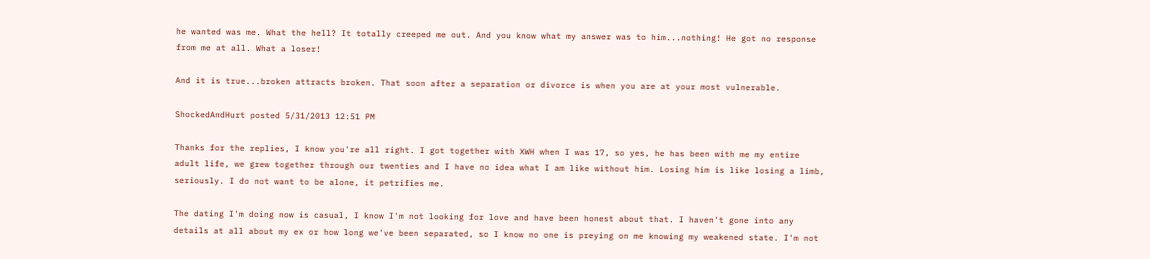he wanted was me. What the hell? It totally creeped me out. And you know what my answer was to him...nothing! He got no response from me at all. What a loser!

And it is true...broken attracts broken. That soon after a separation or divorce is when you are at your most vulnerable.

ShockedAndHurt posted 5/31/2013 12:51 PM

Thanks for the replies, I know you're all right. I got together with XWH when I was 17, so yes, he has been with me my entire adult life, we grew together through our twenties and I have no idea what I am like without him. Losing him is like losing a limb, seriously. I do not want to be alone, it petrifies me.

The dating I'm doing now is casual, I know I'm not looking for love and have been honest about that. I haven't gone into any details at all about my ex or how long we've been separated, so I know no one is preying on me knowing my weakened state. I'm not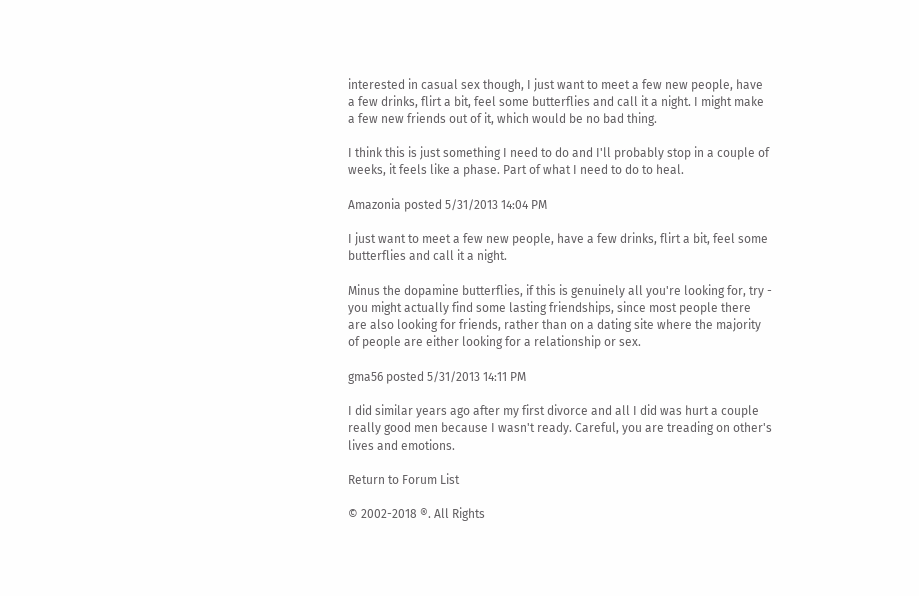interested in casual sex though, I just want to meet a few new people, have a few drinks, flirt a bit, feel some butterflies and call it a night. I might make a few new friends out of it, which would be no bad thing.

I think this is just something I need to do and I'll probably stop in a couple of weeks, it feels like a phase. Part of what I need to do to heal.

Amazonia posted 5/31/2013 14:04 PM

I just want to meet a few new people, have a few drinks, flirt a bit, feel some butterflies and call it a night.

Minus the dopamine butterflies, if this is genuinely all you're looking for, try - you might actually find some lasting friendships, since most people there are also looking for friends, rather than on a dating site where the majority of people are either looking for a relationship or sex.

gma56 posted 5/31/2013 14:11 PM

I did similar years ago after my first divorce and all I did was hurt a couple really good men because I wasn't ready. Careful, you are treading on other's lives and emotions.

Return to Forum List

© 2002-2018 ®. All Rights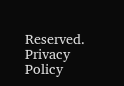Reserved.     Privacy Policy